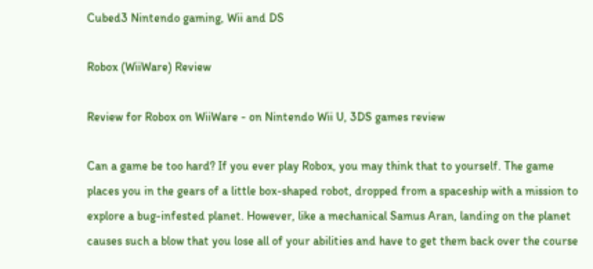Cubed3 Nintendo gaming, Wii and DS

Robox (WiiWare) Review

Review for Robox on WiiWare - on Nintendo Wii U, 3DS games review

Can a game be too hard? If you ever play Robox, you may think that to yourself. The game places you in the gears of a little box-shaped robot, dropped from a spaceship with a mission to explore a bug-infested planet. However, like a mechanical Samus Aran, landing on the planet causes such a blow that you lose all of your abilities and have to get them back over the course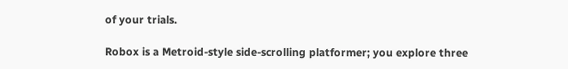of your trials.

Robox is a Metroid-style side-scrolling platformer; you explore three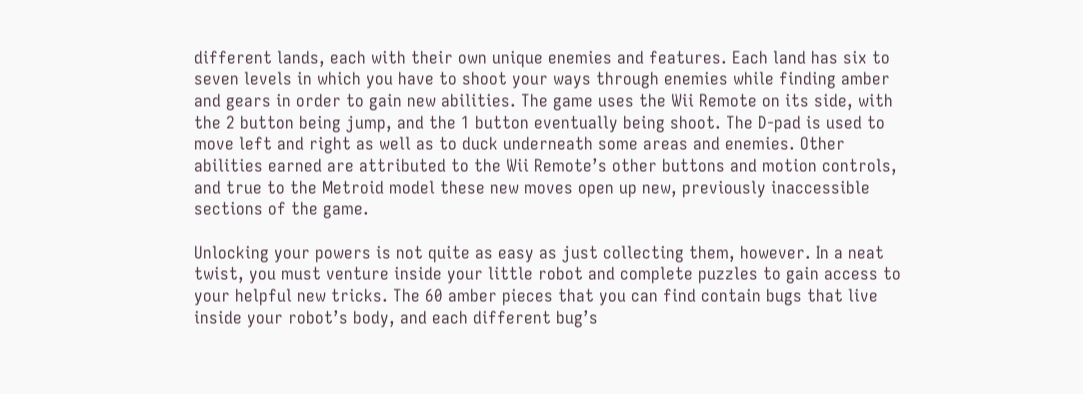different lands, each with their own unique enemies and features. Each land has six to seven levels in which you have to shoot your ways through enemies while finding amber and gears in order to gain new abilities. The game uses the Wii Remote on its side, with the 2 button being jump, and the 1 button eventually being shoot. The D-pad is used to move left and right as well as to duck underneath some areas and enemies. Other abilities earned are attributed to the Wii Remote’s other buttons and motion controls, and true to the Metroid model these new moves open up new, previously inaccessible sections of the game.

Unlocking your powers is not quite as easy as just collecting them, however. In a neat twist, you must venture inside your little robot and complete puzzles to gain access to your helpful new tricks. The 60 amber pieces that you can find contain bugs that live inside your robot’s body, and each different bug’s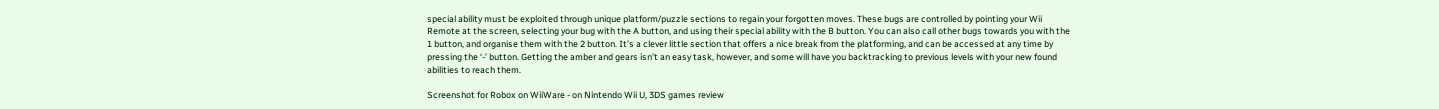special ability must be exploited through unique platform/puzzle sections to regain your forgotten moves. These bugs are controlled by pointing your Wii Remote at the screen, selecting your bug with the A button, and using their special ability with the B button. You can also call other bugs towards you with the 1 button, and organise them with the 2 button. It’s a clever little section that offers a nice break from the platforming, and can be accessed at any time by pressing the ‘-’ button. Getting the amber and gears isn’t an easy task, however, and some will have you backtracking to previous levels with your new found abilities to reach them.

Screenshot for Robox on WiiWare - on Nintendo Wii U, 3DS games review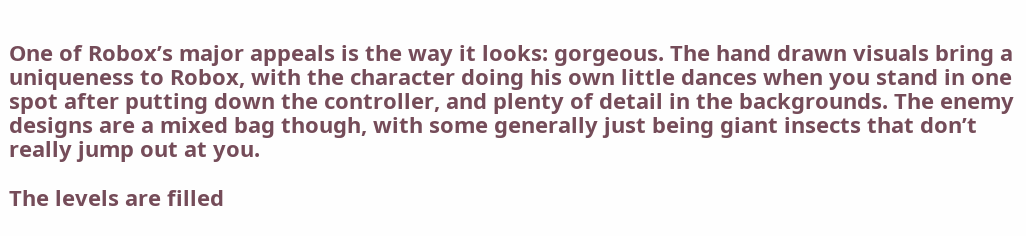One of Robox’s major appeals is the way it looks: gorgeous. The hand drawn visuals bring a uniqueness to Robox, with the character doing his own little dances when you stand in one spot after putting down the controller, and plenty of detail in the backgrounds. The enemy designs are a mixed bag though, with some generally just being giant insects that don’t really jump out at you.

The levels are filled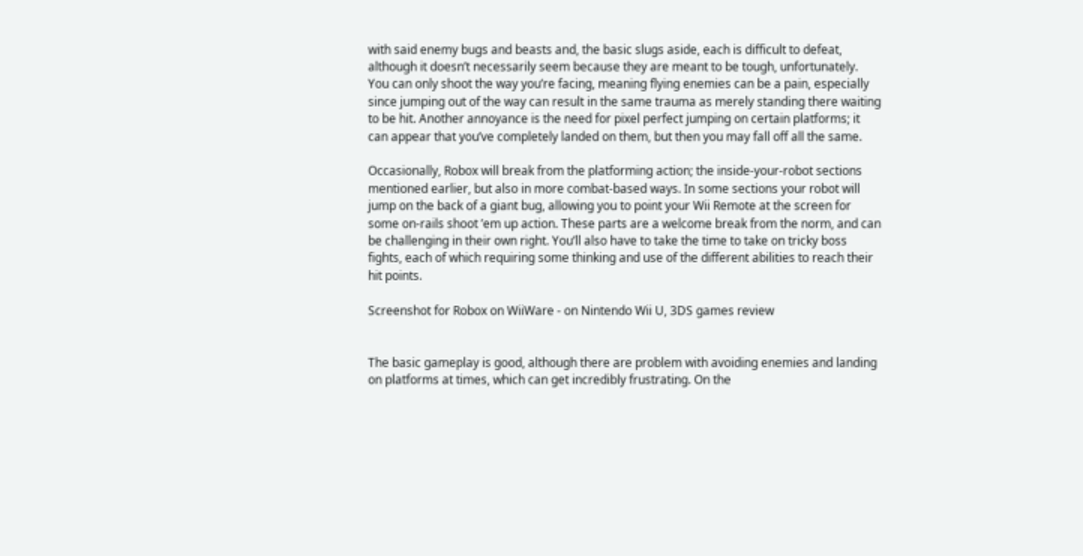with said enemy bugs and beasts and, the basic slugs aside, each is difficult to defeat, although it doesn’t necessarily seem because they are meant to be tough, unfortunately. You can only shoot the way you’re facing, meaning flying enemies can be a pain, especially since jumping out of the way can result in the same trauma as merely standing there waiting to be hit. Another annoyance is the need for pixel perfect jumping on certain platforms; it can appear that you’ve completely landed on them, but then you may fall off all the same.

Occasionally, Robox will break from the platforming action; the inside-your-robot sections mentioned earlier, but also in more combat-based ways. In some sections your robot will jump on the back of a giant bug, allowing you to point your Wii Remote at the screen for some on-rails shoot ’em up action. These parts are a welcome break from the norm, and can be challenging in their own right. You’ll also have to take the time to take on tricky boss fights, each of which requiring some thinking and use of the different abilities to reach their hit points.

Screenshot for Robox on WiiWare - on Nintendo Wii U, 3DS games review


The basic gameplay is good, although there are problem with avoiding enemies and landing on platforms at times, which can get incredibly frustrating. On the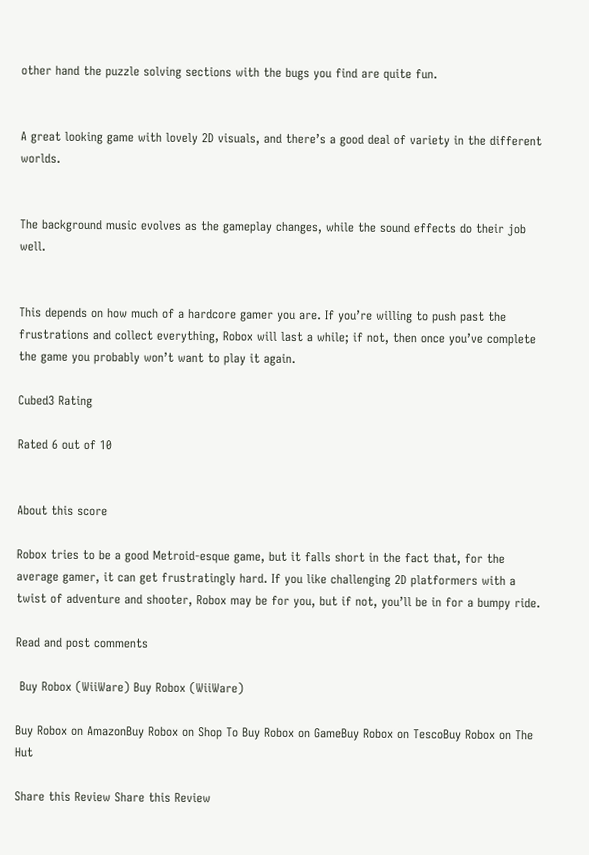other hand the puzzle solving sections with the bugs you find are quite fun.


A great looking game with lovely 2D visuals, and there’s a good deal of variety in the different worlds.


The background music evolves as the gameplay changes, while the sound effects do their job well.


This depends on how much of a hardcore gamer you are. If you’re willing to push past the frustrations and collect everything, Robox will last a while; if not, then once you’ve complete the game you probably won’t want to play it again.

Cubed3 Rating

Rated 6 out of 10


About this score

Robox tries to be a good Metroid-esque game, but it falls short in the fact that, for the average gamer, it can get frustratingly hard. If you like challenging 2D platformers with a twist of adventure and shooter, Robox may be for you, but if not, you’ll be in for a bumpy ride.

Read and post comments

 Buy Robox (WiiWare) Buy Robox (WiiWare)

Buy Robox on AmazonBuy Robox on Shop To Buy Robox on GameBuy Robox on TescoBuy Robox on The Hut

Share this Review Share this Review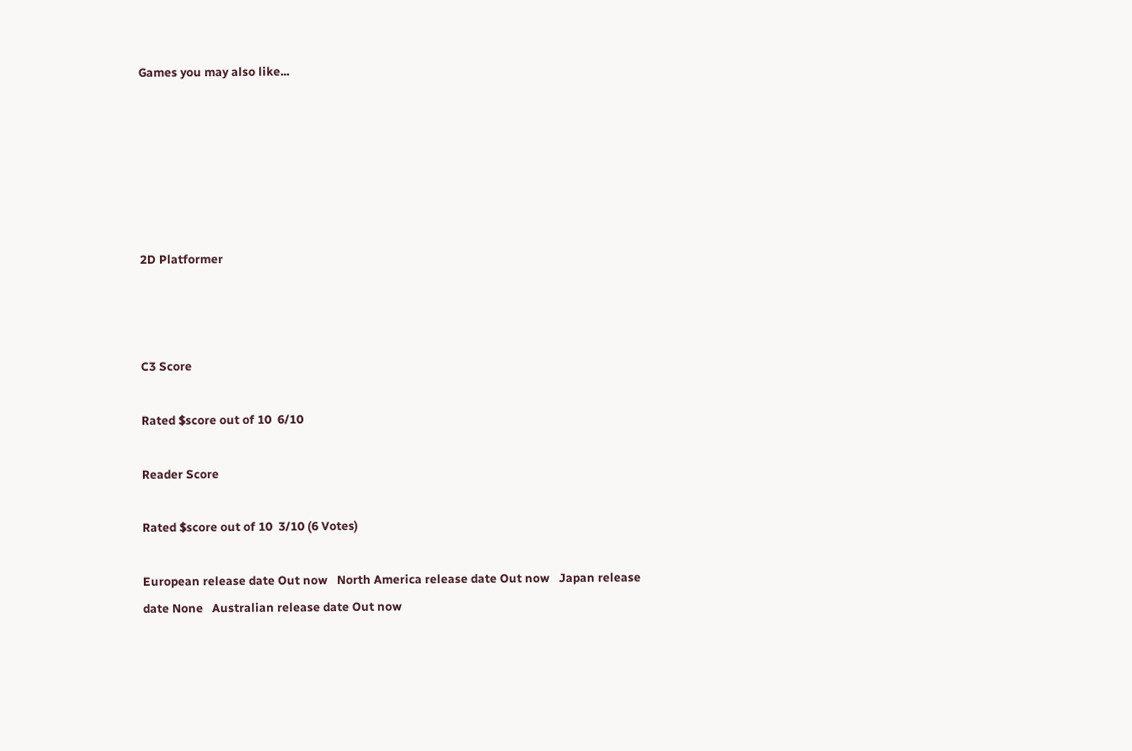Games you may also like...






2D Platformer



C3 Score

Rated $score out of 10  6/10

Reader Score

Rated $score out of 10  3/10 (6 Votes)

European release date Out now   North America release date Out now   Japan release date None   Australian release date Out now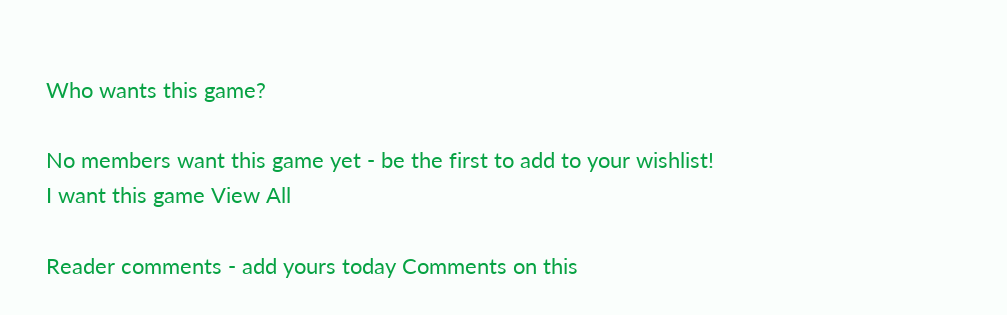Who wants this game?

No members want this game yet - be the first to add to your wishlist!
I want this game View All

Reader comments - add yours today Comments on this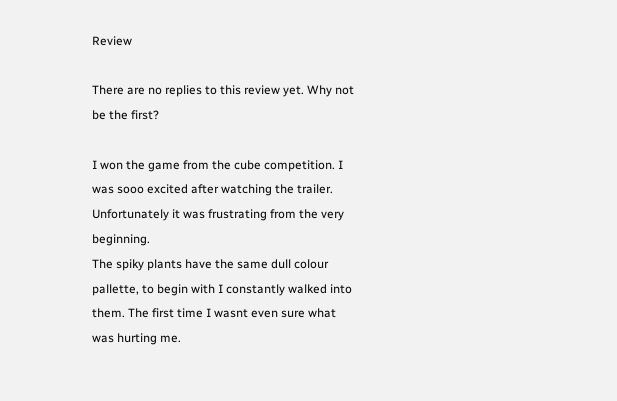Review

There are no replies to this review yet. Why not be the first?

I won the game from the cube competition. I was sooo excited after watching the trailer. Unfortunately it was frustrating from the very beginning.
The spiky plants have the same dull colour pallette, to begin with I constantly walked into them. The first time I wasnt even sure what was hurting me.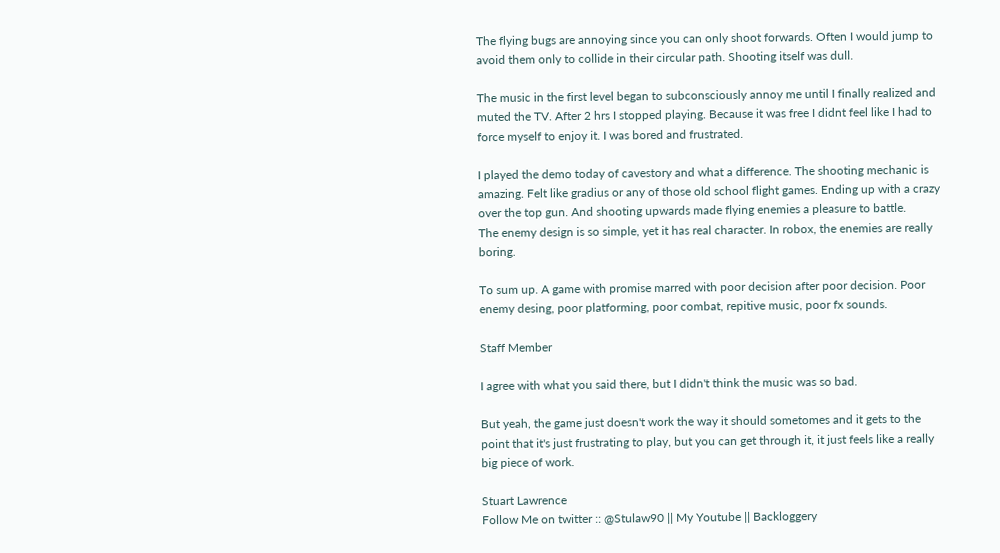The flying bugs are annoying since you can only shoot forwards. Often I would jump to avoid them only to collide in their circular path. Shooting itself was dull.

The music in the first level began to subconsciously annoy me until I finally realized and muted the TV. After 2 hrs I stopped playing. Because it was free I didnt feel like I had to force myself to enjoy it. I was bored and frustrated.

I played the demo today of cavestory and what a difference. The shooting mechanic is amazing. Felt like gradius or any of those old school flight games. Ending up with a crazy over the top gun. And shooting upwards made flying enemies a pleasure to battle.
The enemy design is so simple, yet it has real character. In robox, the enemies are really boring.

To sum up. A game with promise marred with poor decision after poor decision. Poor enemy desing, poor platforming, poor combat, repitive music, poor fx sounds.

Staff Member

I agree with what you said there, but I didn't think the music was so bad.

But yeah, the game just doesn't work the way it should sometomes and it gets to the point that it's just frustrating to play, but you can get through it, it just feels like a really big piece of work.

Stuart Lawrence
Follow Me on twitter :: @Stulaw90 || My Youtube || Backloggery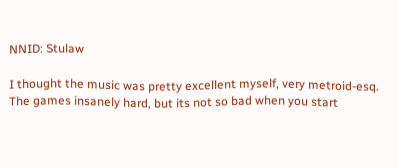NNID: Stulaw

I thought the music was pretty excellent myself, very metroid-esq.
The games insanely hard, but its not so bad when you start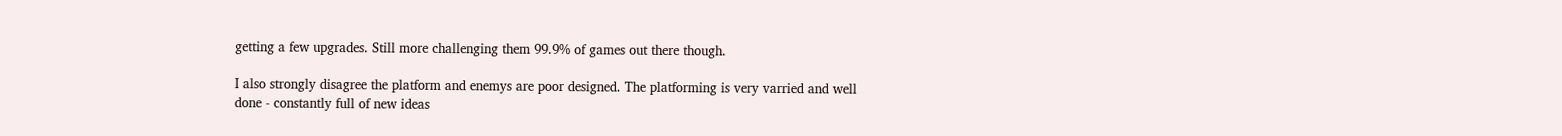getting a few upgrades. Still more challenging them 99.9% of games out there though.

I also strongly disagree the platform and enemys are poor designed. The platforming is very varried and well done - constantly full of new ideas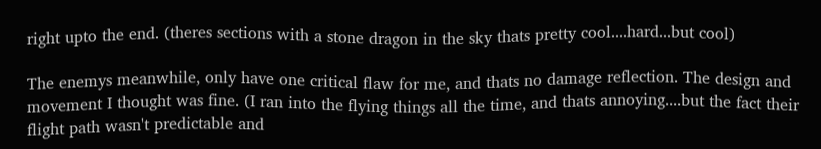right upto the end. (theres sections with a stone dragon in the sky thats pretty cool....hard...but cool)

The enemys meanwhile, only have one critical flaw for me, and thats no damage reflection. The design and movement I thought was fine. (I ran into the flying things all the time, and thats annoying....but the fact their flight path wasn't predictable and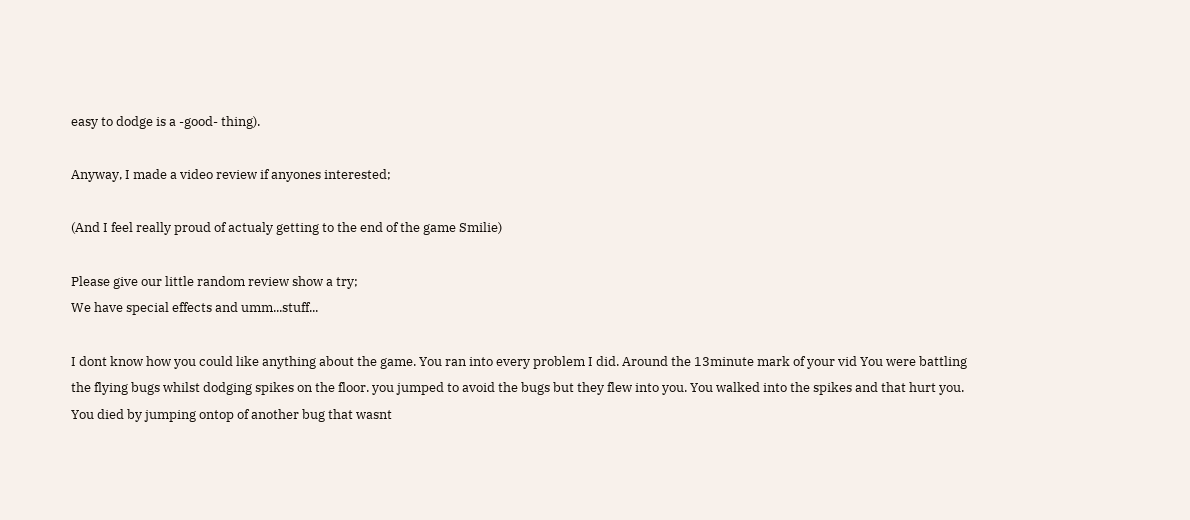easy to dodge is a -good- thing).

Anyway, I made a video review if anyones interested;

(And I feel really proud of actualy getting to the end of the game Smilie)

Please give our little random review show a try;
We have special effects and umm...stuff...

I dont know how you could like anything about the game. You ran into every problem I did. Around the 13minute mark of your vid You were battling the flying bugs whilst dodging spikes on the floor. you jumped to avoid the bugs but they flew into you. You walked into the spikes and that hurt you. You died by jumping ontop of another bug that wasnt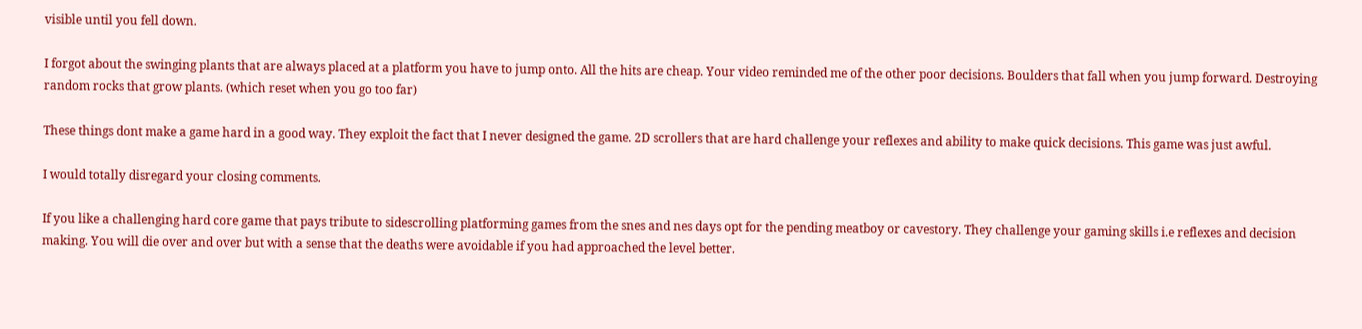visible until you fell down.

I forgot about the swinging plants that are always placed at a platform you have to jump onto. All the hits are cheap. Your video reminded me of the other poor decisions. Boulders that fall when you jump forward. Destroying random rocks that grow plants. (which reset when you go too far)

These things dont make a game hard in a good way. They exploit the fact that I never designed the game. 2D scrollers that are hard challenge your reflexes and ability to make quick decisions. This game was just awful.

I would totally disregard your closing comments.

If you like a challenging hard core game that pays tribute to sidescrolling platforming games from the snes and nes days opt for the pending meatboy or cavestory. They challenge your gaming skills i.e reflexes and decision making. You will die over and over but with a sense that the deaths were avoidable if you had approached the level better.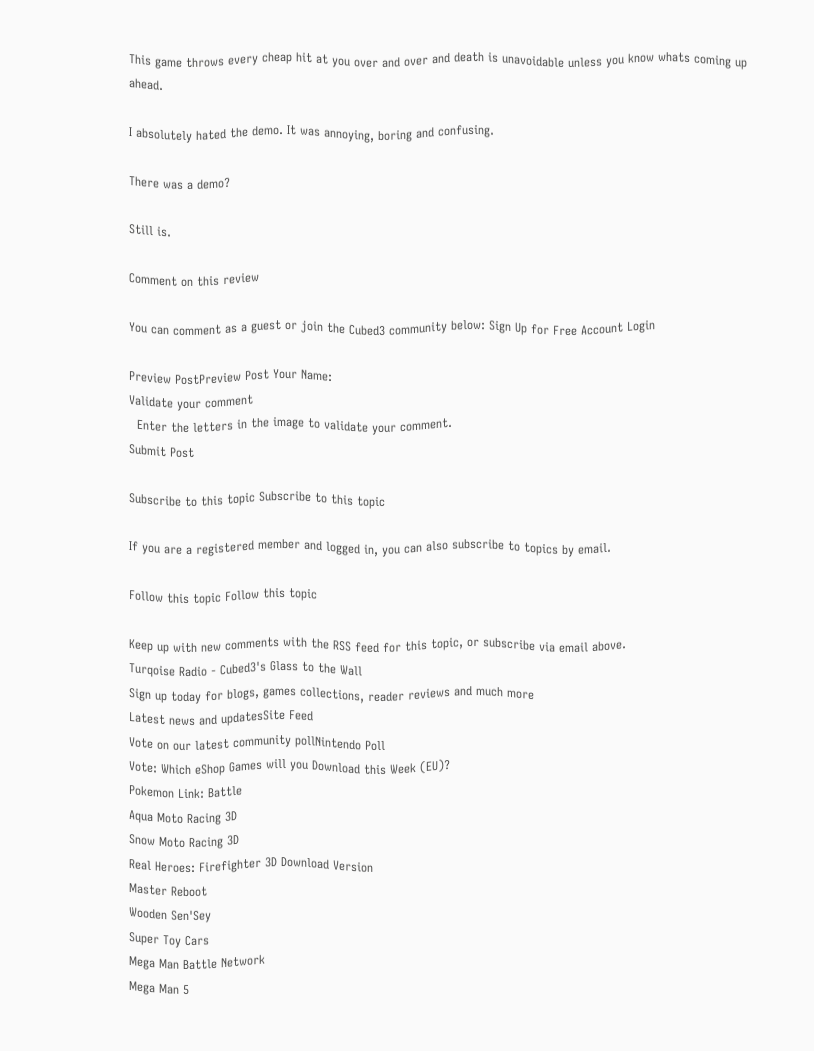This game throws every cheap hit at you over and over and death is unavoidable unless you know whats coming up ahead.

I absolutely hated the demo. It was annoying, boring and confusing.

There was a demo?

Still is.

Comment on this review

You can comment as a guest or join the Cubed3 community below: Sign Up for Free Account Login

Preview PostPreview Post Your Name:
Validate your comment
  Enter the letters in the image to validate your comment.
Submit Post

Subscribe to this topic Subscribe to this topic

If you are a registered member and logged in, you can also subscribe to topics by email.

Follow this topic Follow this topic

Keep up with new comments with the RSS feed for this topic, or subscribe via email above.
Turqoise Radio - Cubed3's Glass to the Wall
Sign up today for blogs, games collections, reader reviews and much more
Latest news and updatesSite Feed
Vote on our latest community pollNintendo Poll
Vote: Which eShop Games will you Download this Week (EU)?
Pokemon Link: Battle
Aqua Moto Racing 3D
Snow Moto Racing 3D
Real Heroes: Firefighter 3D Download Version
Master Reboot
Wooden Sen'Sey
Super Toy Cars
Mega Man Battle Network
Mega Man 5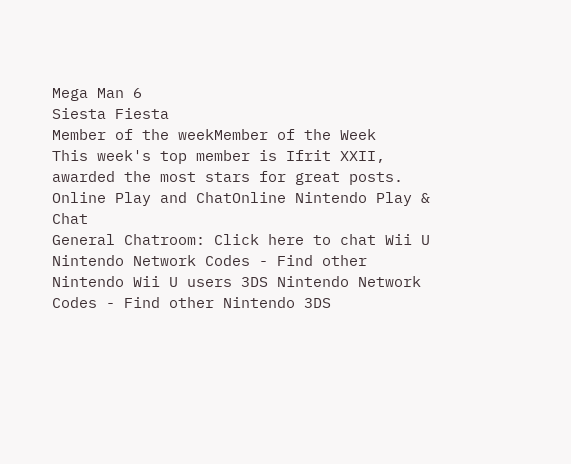Mega Man 6
Siesta Fiesta
Member of the weekMember of the Week
This week's top member is Ifrit XXII, awarded the most stars for great posts.
Online Play and ChatOnline Nintendo Play & Chat
General Chatroom: Click here to chat Wii U Nintendo Network Codes - Find other Nintendo Wii U users 3DS Nintendo Network Codes - Find other Nintendo 3DS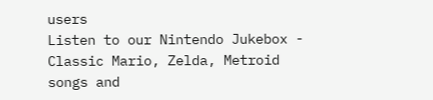users
Listen to our Nintendo Jukebox - Classic Mario, Zelda, Metroid songs and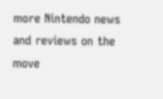more Nintendo news and reviews on the move